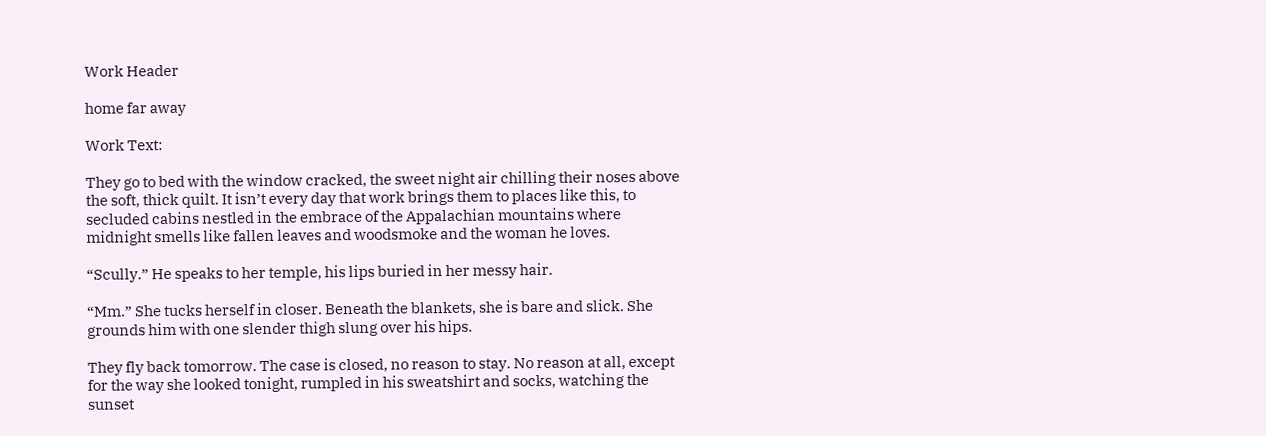Work Header

home far away

Work Text:

They go to bed with the window cracked, the sweet night air chilling their noses above the soft, thick quilt. It isn’t every day that work brings them to places like this, to secluded cabins nestled in the embrace of the Appalachian mountains where midnight smells like fallen leaves and woodsmoke and the woman he loves.

“Scully.” He speaks to her temple, his lips buried in her messy hair.

“Mm.” She tucks herself in closer. Beneath the blankets, she is bare and slick. She grounds him with one slender thigh slung over his hips.

They fly back tomorrow. The case is closed, no reason to stay. No reason at all, except for the way she looked tonight, rumpled in his sweatshirt and socks, watching the sunset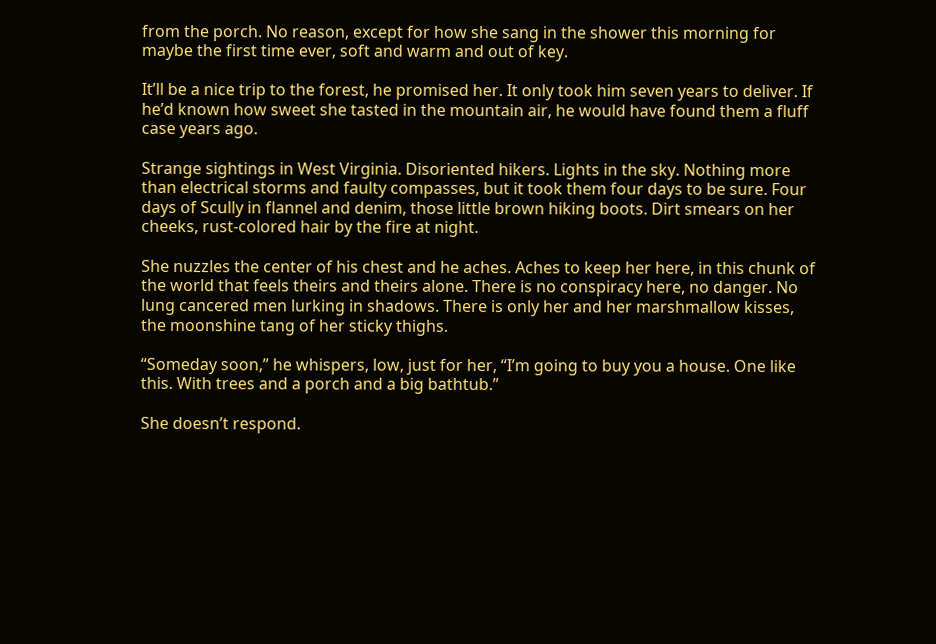from the porch. No reason, except for how she sang in the shower this morning for maybe the first time ever, soft and warm and out of key.

It’ll be a nice trip to the forest, he promised her. It only took him seven years to deliver. If he’d known how sweet she tasted in the mountain air, he would have found them a fluff case years ago.

Strange sightings in West Virginia. Disoriented hikers. Lights in the sky. Nothing more than electrical storms and faulty compasses, but it took them four days to be sure. Four days of Scully in flannel and denim, those little brown hiking boots. Dirt smears on her cheeks, rust-colored hair by the fire at night.

She nuzzles the center of his chest and he aches. Aches to keep her here, in this chunk of the world that feels theirs and theirs alone. There is no conspiracy here, no danger. No lung cancered men lurking in shadows. There is only her and her marshmallow kisses, the moonshine tang of her sticky thighs.

“Someday soon,” he whispers, low, just for her, “I’m going to buy you a house. One like this. With trees and a porch and a big bathtub.”

She doesn’t respond.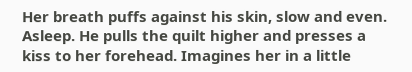Her breath puffs against his skin, slow and even. Asleep. He pulls the quilt higher and presses a kiss to her forehead. Imagines her in a little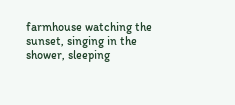farmhouse watching the sunset, singing in the shower, sleeping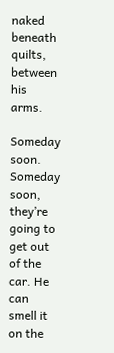naked beneath quilts, between his arms.

Someday soon. Someday soon, they’re going to get out of the car. He can smell it on the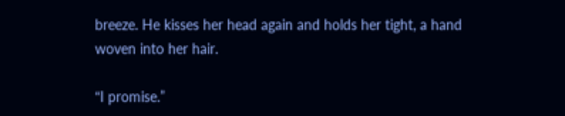breeze. He kisses her head again and holds her tight, a hand woven into her hair.

“I promise.”